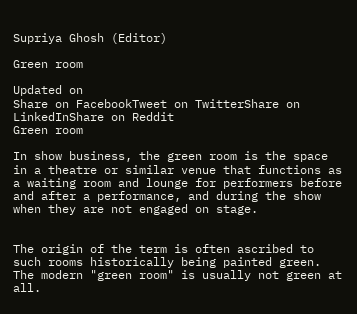Supriya Ghosh (Editor)

Green room

Updated on
Share on FacebookTweet on TwitterShare on LinkedInShare on Reddit
Green room

In show business, the green room is the space in a theatre or similar venue that functions as a waiting room and lounge for performers before and after a performance, and during the show when they are not engaged on stage.


The origin of the term is often ascribed to such rooms historically being painted green. The modern "green room" is usually not green at all.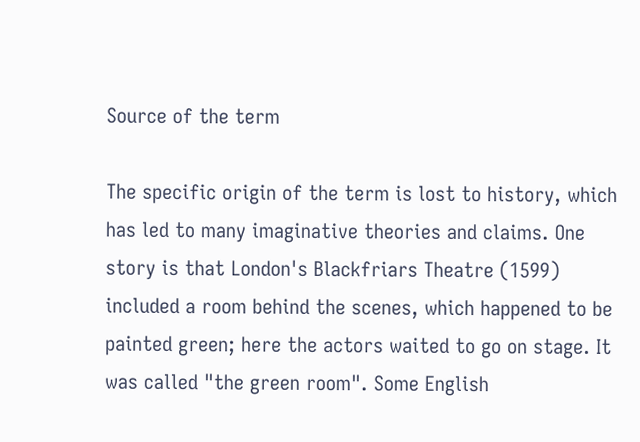Source of the term

The specific origin of the term is lost to history, which has led to many imaginative theories and claims. One story is that London's Blackfriars Theatre (1599) included a room behind the scenes, which happened to be painted green; here the actors waited to go on stage. It was called "the green room". Some English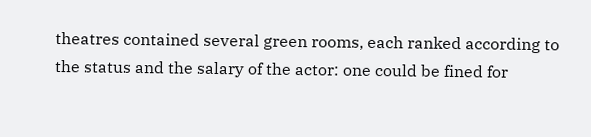theatres contained several green rooms, each ranked according to the status and the salary of the actor: one could be fined for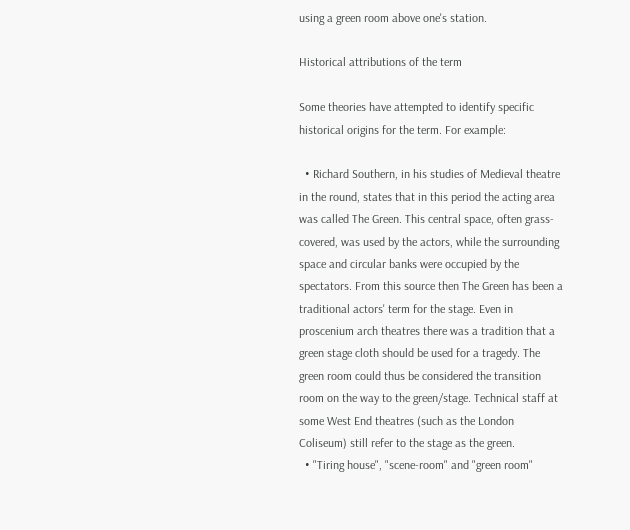using a green room above one's station.

Historical attributions of the term

Some theories have attempted to identify specific historical origins for the term. For example:

  • Richard Southern, in his studies of Medieval theatre in the round, states that in this period the acting area was called The Green. This central space, often grass-covered, was used by the actors, while the surrounding space and circular banks were occupied by the spectators. From this source then The Green has been a traditional actors' term for the stage. Even in proscenium arch theatres there was a tradition that a green stage cloth should be used for a tragedy. The green room could thus be considered the transition room on the way to the green/stage. Technical staff at some West End theatres (such as the London Coliseum) still refer to the stage as the green.
  • "Tiring house", "scene-room" and "green room"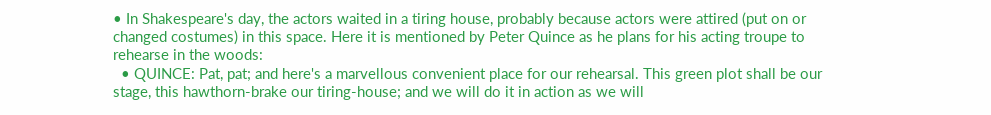• In Shakespeare's day, the actors waited in a tiring house, probably because actors were attired (put on or changed costumes) in this space. Here it is mentioned by Peter Quince as he plans for his acting troupe to rehearse in the woods:
  • QUINCE: Pat, pat; and here's a marvellous convenient place for our rehearsal. This green plot shall be our stage, this hawthorn-brake our tiring-house; and we will do it in action as we will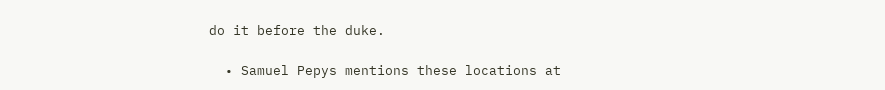do it before the duke.

  • Samuel Pepys mentions these locations at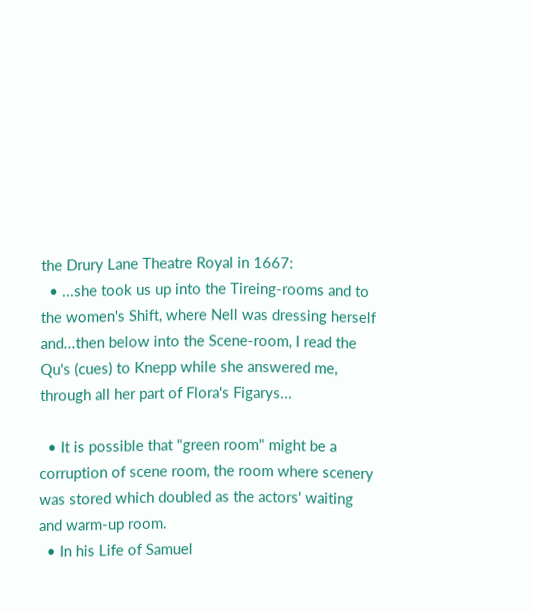the Drury Lane Theatre Royal in 1667:
  • ...she took us up into the Tireing-rooms and to the women's Shift, where Nell was dressing herself and...then below into the Scene-room, I read the Qu's (cues) to Knepp while she answered me, through all her part of Flora's Figarys...

  • It is possible that "green room" might be a corruption of scene room, the room where scenery was stored which doubled as the actors' waiting and warm-up room.
  • In his Life of Samuel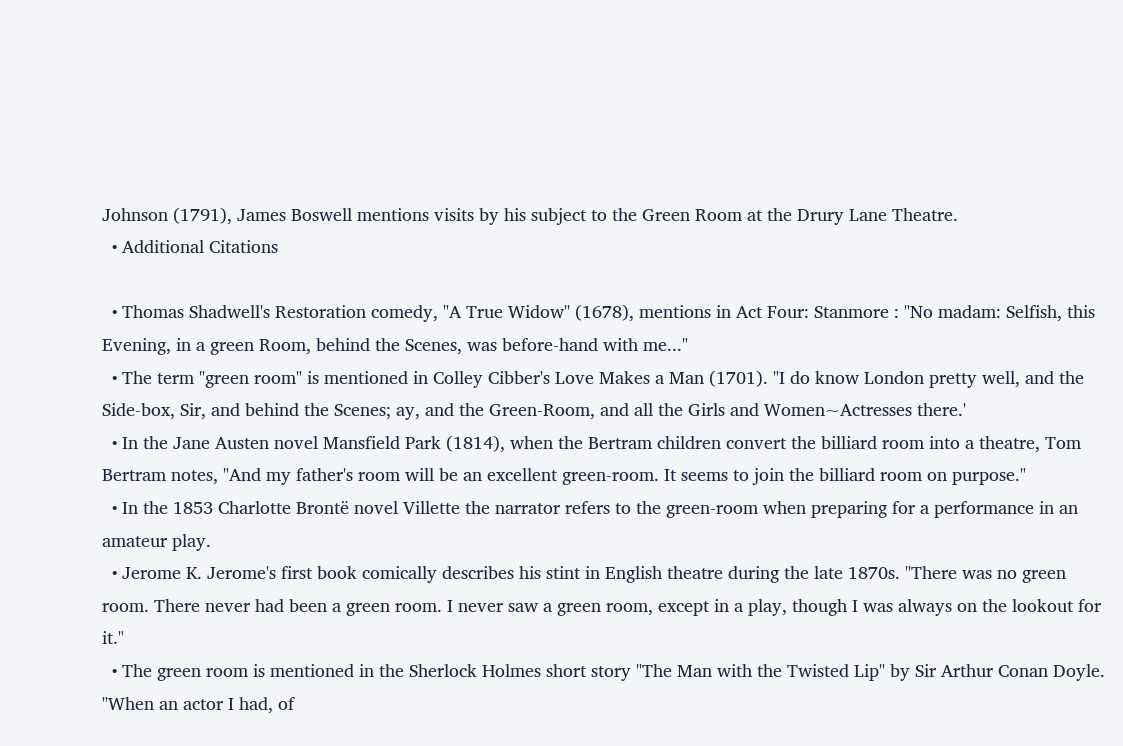Johnson (1791), James Boswell mentions visits by his subject to the Green Room at the Drury Lane Theatre.
  • Additional Citations

  • Thomas Shadwell's Restoration comedy, "A True Widow" (1678), mentions in Act Four: Stanmore : "No madam: Selfish, this Evening, in a green Room, behind the Scenes, was before-hand with me..."
  • The term "green room" is mentioned in Colley Cibber's Love Makes a Man (1701). "I do know London pretty well, and the Side-box, Sir, and behind the Scenes; ay, and the Green-Room, and all the Girls and Women~Actresses there.'
  • In the Jane Austen novel Mansfield Park (1814), when the Bertram children convert the billiard room into a theatre, Tom Bertram notes, "And my father's room will be an excellent green-room. It seems to join the billiard room on purpose."
  • In the 1853 Charlotte Brontë novel Villette the narrator refers to the green-room when preparing for a performance in an amateur play.
  • Jerome K. Jerome's first book comically describes his stint in English theatre during the late 1870s. "There was no green room. There never had been a green room. I never saw a green room, except in a play, though I was always on the lookout for it."
  • The green room is mentioned in the Sherlock Holmes short story "The Man with the Twisted Lip" by Sir Arthur Conan Doyle. "When an actor I had, of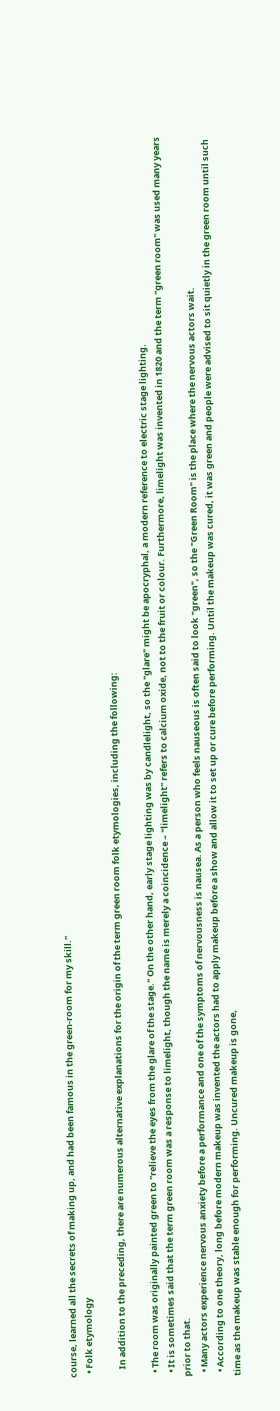course, learned all the secrets of making up, and had been famous in the green-room for my skill."
  • Folk etymology

    In addition to the preceding, there are numerous alternative explanations for the origin of the term green room folk etymologies, including the following:

  • The room was originally painted green to "relieve the eyes from the glare of the stage." On the other hand, early stage lighting was by candlelight, so the "glare" might be apocryphal, a modern reference to electric stage lighting.
  • It is sometimes said that the term green room was a response to limelight, though the name is merely a coincidence – "limelight" refers to calcium oxide, not to the fruit or colour. Furthermore, limelight was invented in 1820 and the term "green room" was used many years prior to that.
  • Many actors experience nervous anxiety before a performance and one of the symptoms of nervousness is nausea. As a person who feels nauseous is often said to look "green", so the "Green Room" is the place where the nervous actors wait.
  • According to one theory, long before modern makeup was invented the actors had to apply makeup before a show and allow it to set up or cure before performing. Until the makeup was cured, it was green and people were advised to sit quietly in the green room until such time as the makeup was stable enough for performing. Uncured makeup is gone,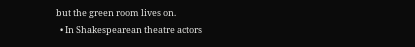but the green room lives on.
  • In Shakespearean theatre actors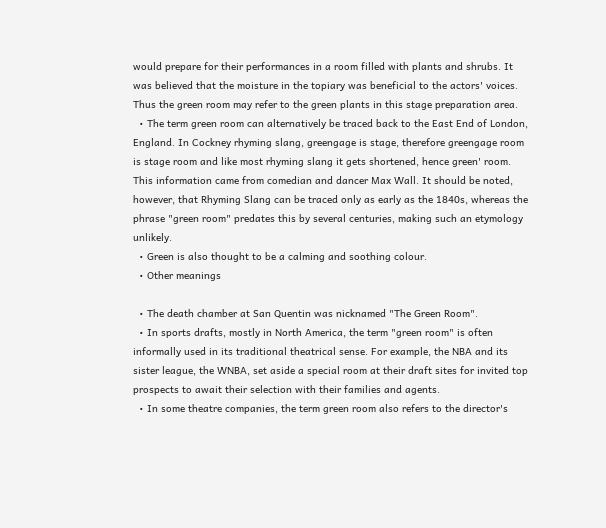would prepare for their performances in a room filled with plants and shrubs. It was believed that the moisture in the topiary was beneficial to the actors' voices. Thus the green room may refer to the green plants in this stage preparation area.
  • The term green room can alternatively be traced back to the East End of London, England. In Cockney rhyming slang, greengage is stage, therefore greengage room is stage room and like most rhyming slang it gets shortened, hence green' room. This information came from comedian and dancer Max Wall. It should be noted, however, that Rhyming Slang can be traced only as early as the 1840s, whereas the phrase "green room" predates this by several centuries, making such an etymology unlikely.
  • Green is also thought to be a calming and soothing colour.
  • Other meanings

  • The death chamber at San Quentin was nicknamed "The Green Room".
  • In sports drafts, mostly in North America, the term "green room" is often informally used in its traditional theatrical sense. For example, the NBA and its sister league, the WNBA, set aside a special room at their draft sites for invited top prospects to await their selection with their families and agents.
  • In some theatre companies, the term green room also refers to the director's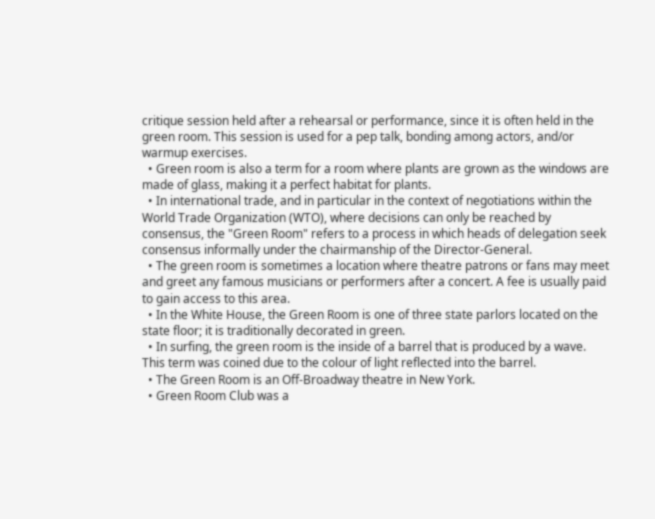critique session held after a rehearsal or performance, since it is often held in the green room. This session is used for a pep talk, bonding among actors, and/or warmup exercises.
  • Green room is also a term for a room where plants are grown as the windows are made of glass, making it a perfect habitat for plants.
  • In international trade, and in particular in the context of negotiations within the World Trade Organization (WTO), where decisions can only be reached by consensus, the "Green Room" refers to a process in which heads of delegation seek consensus informally under the chairmanship of the Director-General.
  • The green room is sometimes a location where theatre patrons or fans may meet and greet any famous musicians or performers after a concert. A fee is usually paid to gain access to this area.
  • In the White House, the Green Room is one of three state parlors located on the state floor; it is traditionally decorated in green.
  • In surfing, the green room is the inside of a barrel that is produced by a wave. This term was coined due to the colour of light reflected into the barrel.
  • The Green Room is an Off-Broadway theatre in New York.
  • Green Room Club was a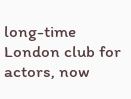long-time London club for actors, now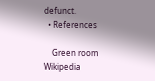defunct.
  • References

    Green room Wikipedia